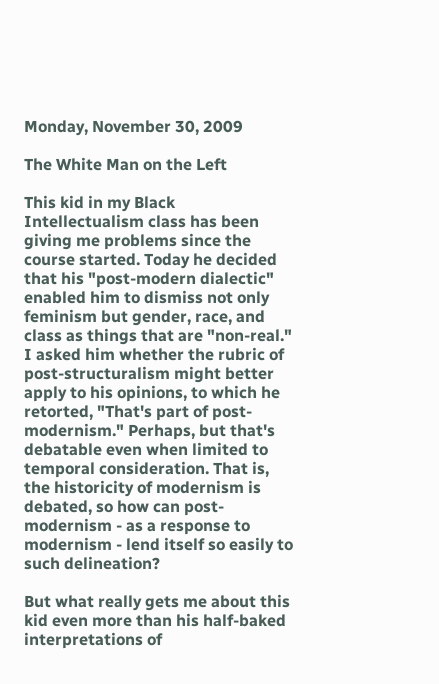Monday, November 30, 2009

The White Man on the Left

This kid in my Black Intellectualism class has been giving me problems since the course started. Today he decided that his "post-modern dialectic" enabled him to dismiss not only feminism but gender, race, and class as things that are "non-real." I asked him whether the rubric of post-structuralism might better apply to his opinions, to which he retorted, "That's part of post-modernism." Perhaps, but that's debatable even when limited to temporal consideration. That is, the historicity of modernism is debated, so how can post-modernism - as a response to modernism - lend itself so easily to such delineation?

But what really gets me about this kid even more than his half-baked interpretations of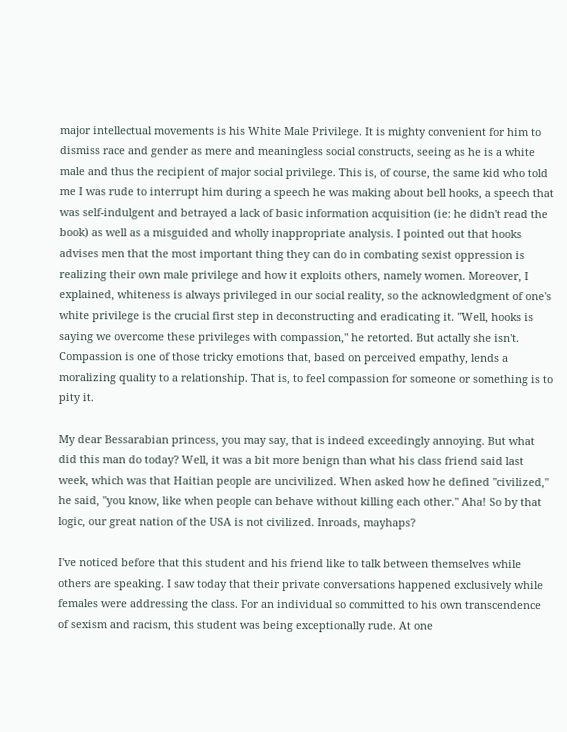major intellectual movements is his White Male Privilege. It is mighty convenient for him to dismiss race and gender as mere and meaningless social constructs, seeing as he is a white male and thus the recipient of major social privilege. This is, of course, the same kid who told me I was rude to interrupt him during a speech he was making about bell hooks, a speech that was self-indulgent and betrayed a lack of basic information acquisition (ie: he didn't read the book) as well as a misguided and wholly inappropriate analysis. I pointed out that hooks advises men that the most important thing they can do in combating sexist oppression is realizing their own male privilege and how it exploits others, namely women. Moreover, I explained, whiteness is always privileged in our social reality, so the acknowledgment of one's white privilege is the crucial first step in deconstructing and eradicating it. "Well, hooks is saying we overcome these privileges with compassion," he retorted. But actally she isn't. Compassion is one of those tricky emotions that, based on perceived empathy, lends a moralizing quality to a relationship. That is, to feel compassion for someone or something is to pity it.

My dear Bessarabian princess, you may say, that is indeed exceedingly annoying. But what did this man do today? Well, it was a bit more benign than what his class friend said last week, which was that Haitian people are uncivilized. When asked how he defined "civilized," he said, "you know, like when people can behave without killing each other." Aha! So by that logic, our great nation of the USA is not civilized. Inroads, mayhaps?

I've noticed before that this student and his friend like to talk between themselves while others are speaking. I saw today that their private conversations happened exclusively while females were addressing the class. For an individual so committed to his own transcendence of sexism and racism, this student was being exceptionally rude. At one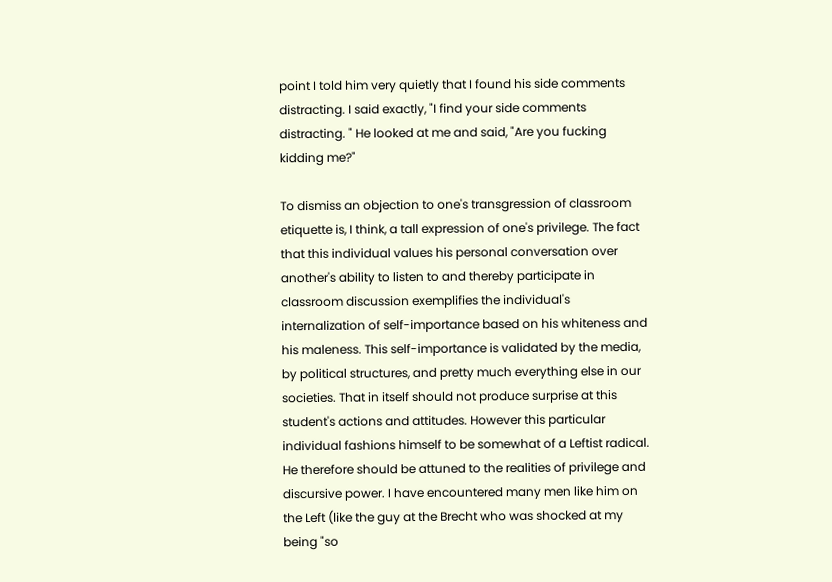point I told him very quietly that I found his side comments distracting. I said exactly, "I find your side comments distracting. " He looked at me and said, "Are you fucking kidding me?"

To dismiss an objection to one's transgression of classroom etiquette is, I think, a tall expression of one's privilege. The fact that this individual values his personal conversation over another's ability to listen to and thereby participate in classroom discussion exemplifies the individual's internalization of self-importance based on his whiteness and his maleness. This self-importance is validated by the media, by political structures, and pretty much everything else in our societies. That in itself should not produce surprise at this student's actions and attitudes. However this particular individual fashions himself to be somewhat of a Leftist radical. He therefore should be attuned to the realities of privilege and discursive power. I have encountered many men like him on the Left (like the guy at the Brecht who was shocked at my being "so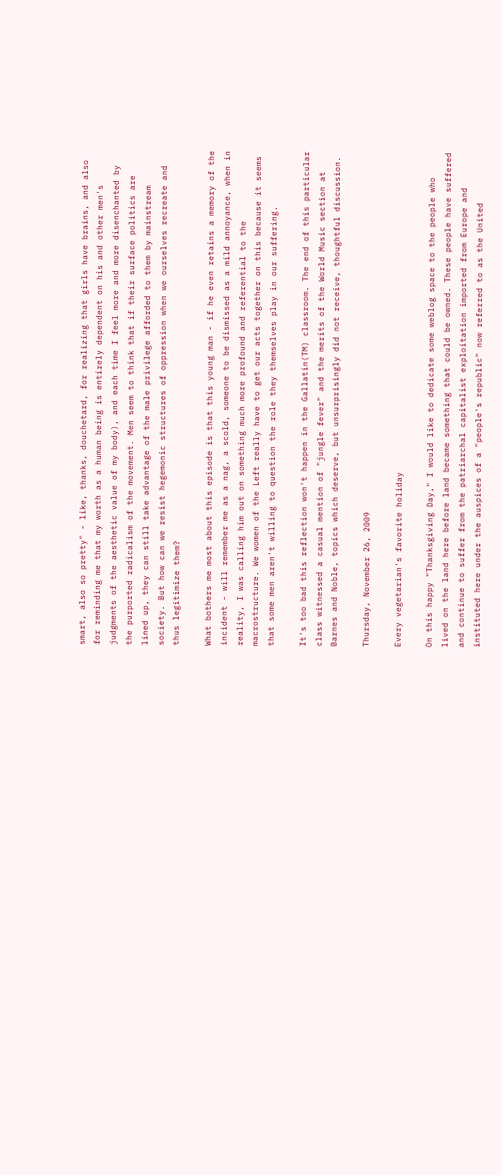smart, also so pretty" - like, thanks, douchetard, for realizing that girls have brains, and also for reminding me that my worth as a human being is entirely dependent on his and other men's judgments of the aesthetic value of my body), and each time I feel more and more disenchanted by the purported radicalism of the movement. Men seem to think that if their surface politics are lined up, they can still take advantage of the male privilege afforded to them by mainstream society. But how can we resist hegemonic structures of oppression when we ourselves recreate and thus legitimize them?

What bothers me most about this episode is that this young man - if he even retains a memory of the incident - will remember me as a nag, a scold, someone to be dismissed as a mild annoyance, when in reality, I was calling him out on something much more profound and referential to the macrostructure. We women of the Left really have to get our acts together on this because it seems that some men aren't willing to question the role they themselves play in our suffering.

It's too bad this reflection won't happen in the Gallatin(TM) classroom. The end of this particular class witnessed a casual mention of "jungle fever" and the merits of the World Music section at Barnes and Noble, topics which deserve, but unsurprisingly did not receive, thoughtful discussion.

Thursday, November 26, 2009

Every vegetarian's favorite holiday

On this happy "Thanksgiving Day," I would like to dedicate some weblog space to the people who lived on the land here before land became something that could be owned. These people have suffered and continue to suffer from the patriarchal capitalist exploitation imported from Europe and instituted here under the auspices of a "people's republic" now referred to as the United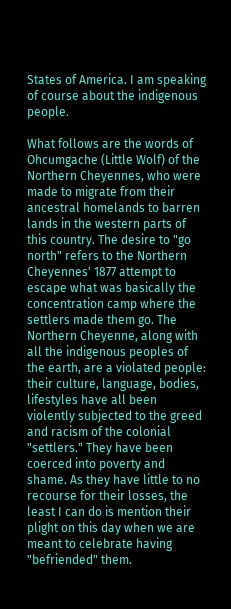States of America. I am speaking of course about the indigenous people.

What follows are the words of Ohcumgache (Little Wolf) of the Northern Cheyennes, who were made to migrate from their ancestral homelands to barren lands in the western parts of this country. The desire to "go north" refers to the Northern Cheyennes' 1877 attempt to escape what was basically the concentration camp where the settlers made them go. The Northern Cheyenne, along with all the indigenous peoples of the earth, are a violated people: their culture, language, bodies, lifestyles have all been violently subjected to the greed and racism of the colonial "settlers." They have been coerced into poverty and shame. As they have little to no recourse for their losses, the least I can do is mention their plight on this day when we are meant to celebrate having "befriended" them.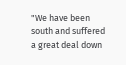"We have been south and suffered a great deal down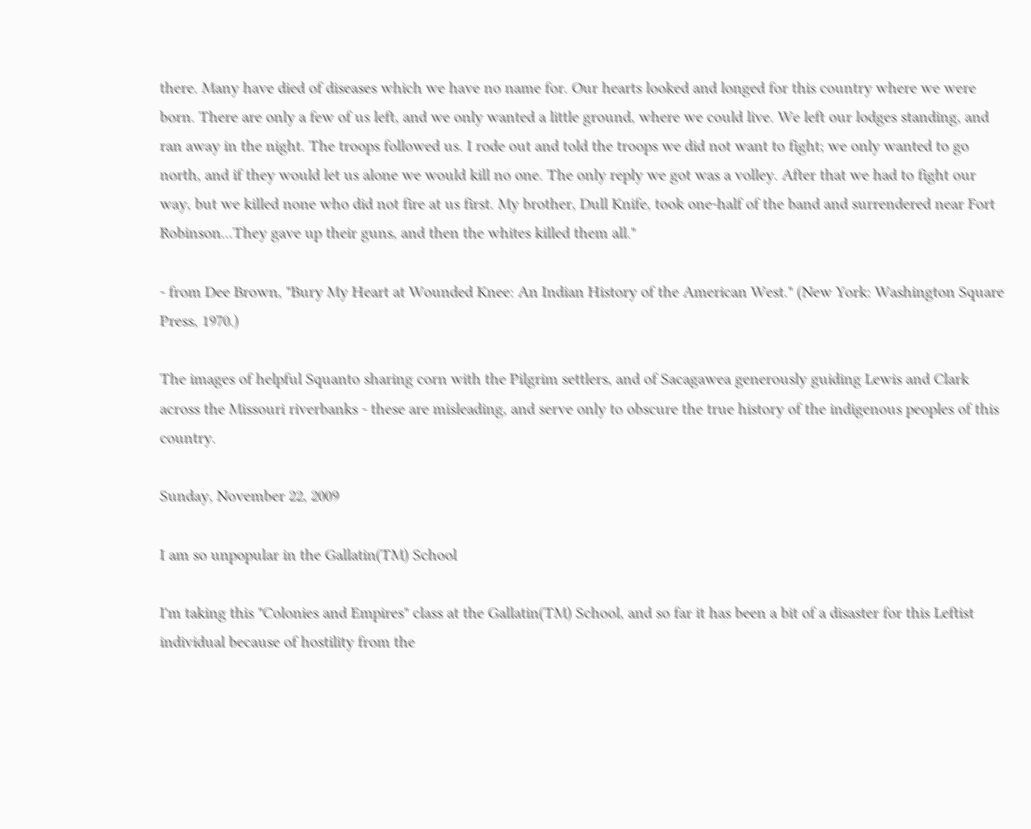there. Many have died of diseases which we have no name for. Our hearts looked and longed for this country where we were born. There are only a few of us left, and we only wanted a little ground, where we could live. We left our lodges standing, and ran away in the night. The troops followed us. I rode out and told the troops we did not want to fight; we only wanted to go north, and if they would let us alone we would kill no one. The only reply we got was a volley. After that we had to fight our way, but we killed none who did not fire at us first. My brother, Dull Knife, took one-half of the band and surrendered near Fort Robinson...They gave up their guns, and then the whites killed them all."

- from Dee Brown, "Bury My Heart at Wounded Knee: An Indian History of the American West." (New York: Washington Square Press, 1970.)

The images of helpful Squanto sharing corn with the Pilgrim settlers, and of Sacagawea generously guiding Lewis and Clark across the Missouri riverbanks - these are misleading, and serve only to obscure the true history of the indigenous peoples of this country.

Sunday, November 22, 2009

I am so unpopular in the Gallatin(TM) School

I'm taking this "Colonies and Empires" class at the Gallatin(TM) School, and so far it has been a bit of a disaster for this Leftist individual because of hostility from the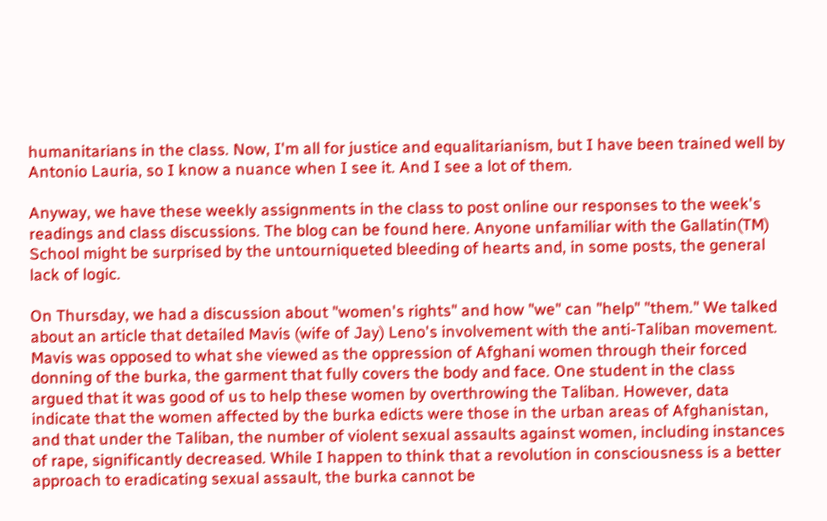humanitarians in the class. Now, I'm all for justice and equalitarianism, but I have been trained well by Antonio Lauria, so I know a nuance when I see it. And I see a lot of them.

Anyway, we have these weekly assignments in the class to post online our responses to the week's readings and class discussions. The blog can be found here. Anyone unfamiliar with the Gallatin(TM) School might be surprised by the untourniqueted bleeding of hearts and, in some posts, the general lack of logic.

On Thursday, we had a discussion about "women's rights" and how "we" can "help" "them." We talked about an article that detailed Mavis (wife of Jay) Leno's involvement with the anti-Taliban movement. Mavis was opposed to what she viewed as the oppression of Afghani women through their forced donning of the burka, the garment that fully covers the body and face. One student in the class argued that it was good of us to help these women by overthrowing the Taliban. However, data indicate that the women affected by the burka edicts were those in the urban areas of Afghanistan, and that under the Taliban, the number of violent sexual assaults against women, including instances of rape, significantly decreased. While I happen to think that a revolution in consciousness is a better approach to eradicating sexual assault, the burka cannot be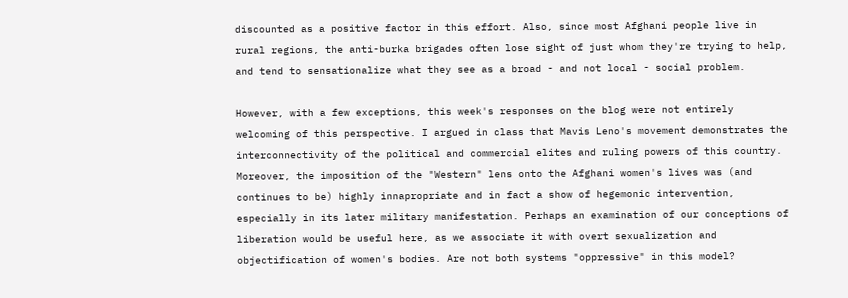discounted as a positive factor in this effort. Also, since most Afghani people live in rural regions, the anti-burka brigades often lose sight of just whom they're trying to help, and tend to sensationalize what they see as a broad - and not local - social problem.

However, with a few exceptions, this week's responses on the blog were not entirely welcoming of this perspective. I argued in class that Mavis Leno's movement demonstrates the interconnectivity of the political and commercial elites and ruling powers of this country. Moreover, the imposition of the "Western" lens onto the Afghani women's lives was (and continues to be) highly innapropriate and in fact a show of hegemonic intervention, especially in its later military manifestation. Perhaps an examination of our conceptions of liberation would be useful here, as we associate it with overt sexualization and objectification of women's bodies. Are not both systems "oppressive" in this model?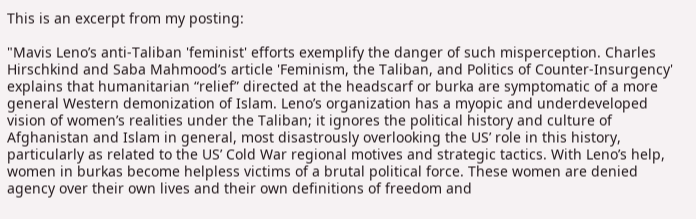This is an excerpt from my posting:

"Mavis Leno’s anti-Taliban 'feminist' efforts exemplify the danger of such misperception. Charles Hirschkind and Saba Mahmood’s article 'Feminism, the Taliban, and Politics of Counter-Insurgency' explains that humanitarian “relief” directed at the headscarf or burka are symptomatic of a more general Western demonization of Islam. Leno’s organization has a myopic and underdeveloped vision of women’s realities under the Taliban; it ignores the political history and culture of Afghanistan and Islam in general, most disastrously overlooking the US’ role in this history, particularly as related to the US’ Cold War regional motives and strategic tactics. With Leno’s help, women in burkas become helpless victims of a brutal political force. These women are denied agency over their own lives and their own definitions of freedom and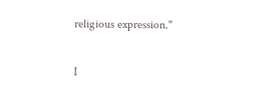religious expression."

I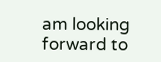am looking forward to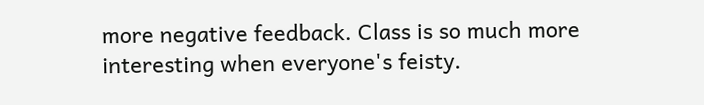more negative feedback. Class is so much more interesting when everyone's feisty.